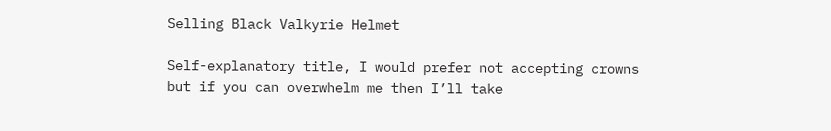Selling Black Valkyrie Helmet

Self-explanatory title, I would prefer not accepting crowns
but if you can overwhelm me then I’ll take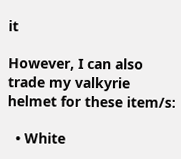it

However, I can also trade my valkyrie helmet for these item/s:

  • White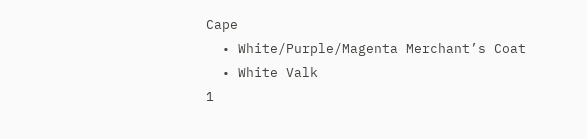Cape
  • White/Purple/Magenta Merchant’s Coat
  • White Valk
1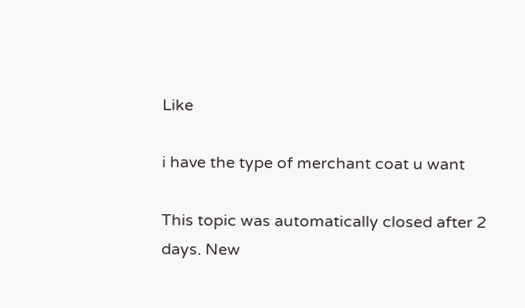Like

i have the type of merchant coat u want

This topic was automatically closed after 2 days. New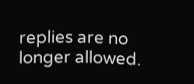replies are no longer allowed.